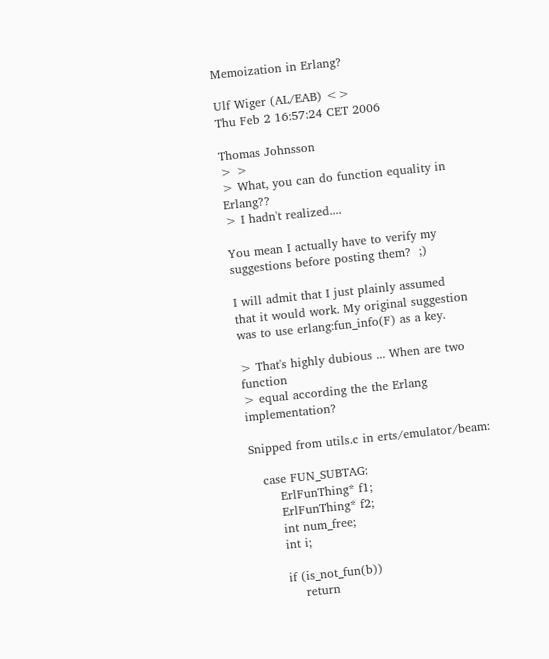Memoization in Erlang?

Ulf Wiger (AL/EAB) <>
Thu Feb 2 16:57:24 CET 2006

Thomas Johnsson
> >
> What, you can do function equality in Erlang??
> I hadn't realized....

You mean I actually have to verify my
suggestions before posting them?  ;)

I will admit that I just plainly assumed
that it would work. My original suggestion
was to use erlang:fun_info(F) as a key.

> That's highly dubious ... When are two function
> equal according the the Erlang implementation?

Snipped from utils.c in erts/emulator/beam:

   case FUN_SUBTAG:
       ErlFunThing* f1;
       ErlFunThing* f2;
       int num_free;
       int i;

       if (is_not_fun(b))
           return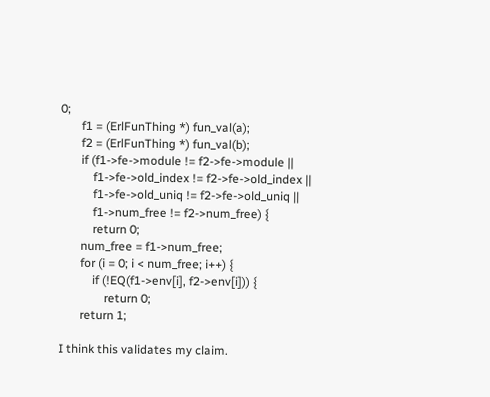0;
       f1 = (ErlFunThing *) fun_val(a);
       f2 = (ErlFunThing *) fun_val(b);
       if (f1->fe->module != f2->fe->module ||
           f1->fe->old_index != f2->fe->old_index ||
           f1->fe->old_uniq != f2->fe->old_uniq ||
           f1->num_free != f2->num_free) {
           return 0;
       num_free = f1->num_free;
       for (i = 0; i < num_free; i++) {
           if (!EQ(f1->env[i], f2->env[i])) {
               return 0;
       return 1;

I think this validates my claim.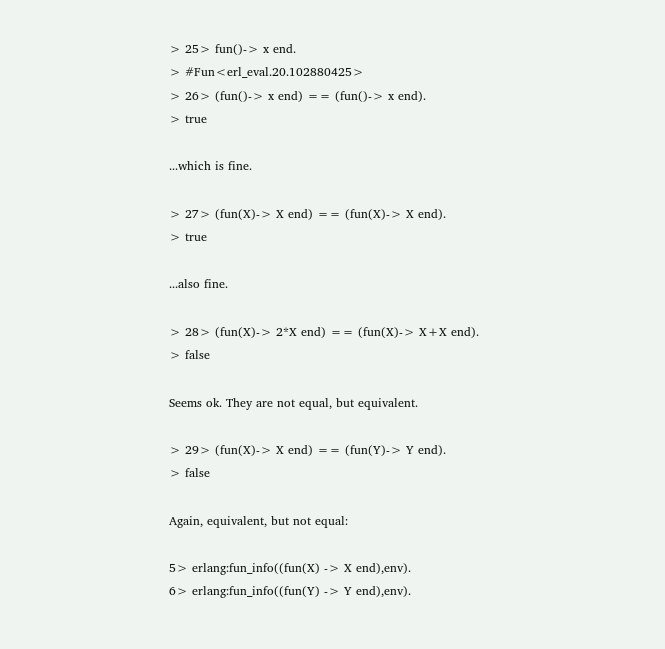> 25> fun()-> x end.
> #Fun<erl_eval.20.102880425>
> 26> (fun()-> x end) == (fun()-> x end).
> true

...which is fine.

> 27> (fun(X)-> X end) == (fun(X)-> X end).
> true

...also fine.

> 28> (fun(X)-> 2*X end) == (fun(X)-> X+X end).
> false

Seems ok. They are not equal, but equivalent.

> 29> (fun(X)-> X end) == (fun(Y)-> Y end).
> false

Again, equivalent, but not equal:

5> erlang:fun_info((fun(X) -> X end),env).
6> erlang:fun_info((fun(Y) -> Y end),env).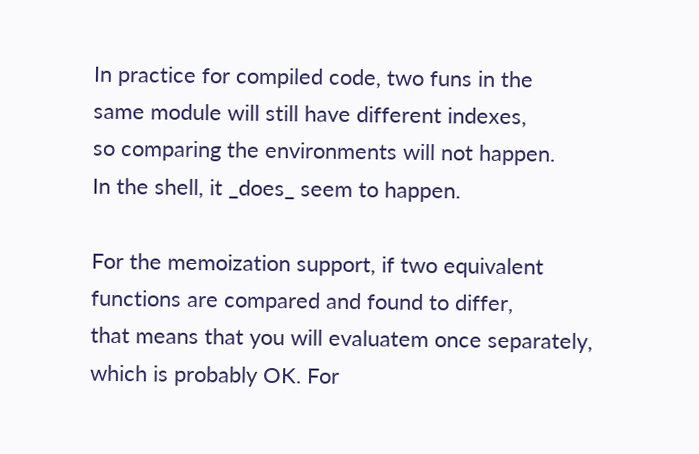In practice for compiled code, two funs in the
same module will still have different indexes,
so comparing the environments will not happen.
In the shell, it _does_ seem to happen.

For the memoization support, if two equivalent
functions are compared and found to differ,
that means that you will evaluatem once separately,
which is probably OK. For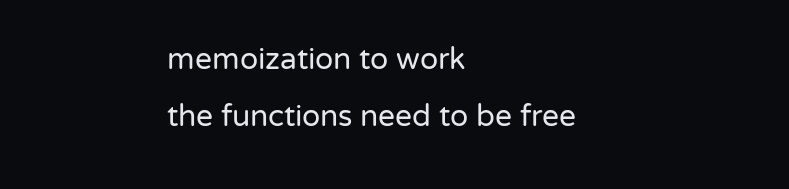memoization to work
the functions need to be free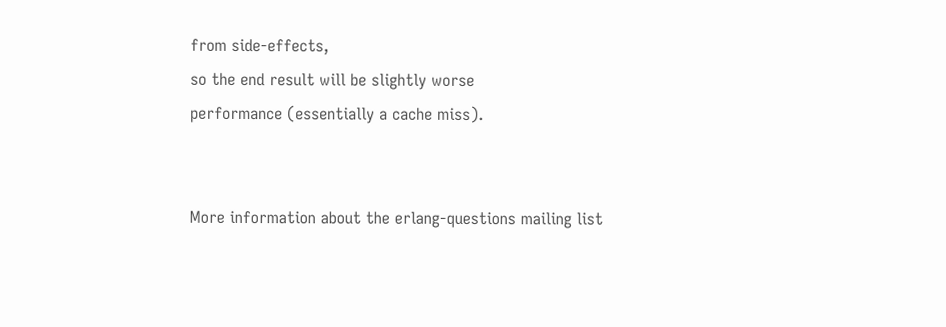from side-effects,
so the end result will be slightly worse
performance (essentially a cache miss).


More information about the erlang-questions mailing list